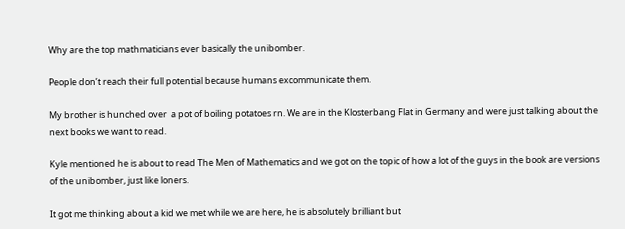Why are the top mathmaticians ever basically the unibomber.

People don’t reach their full potential because humans excommunicate them.

My brother is hunched over  a pot of boiling potatoes rn. We are in the Klosterbang Flat in Germany and were just talking about the next books we want to read.

Kyle mentioned he is about to read The Men of Mathematics and we got on the topic of how a lot of the guys in the book are versions of the unibomber, just like loners.

It got me thinking about a kid we met while we are here, he is absolutely brilliant but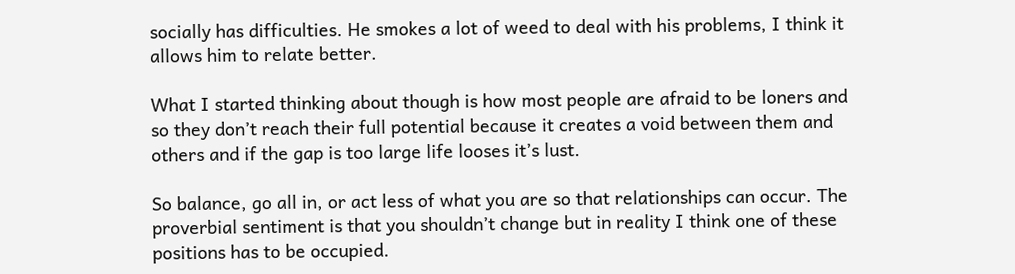socially has difficulties. He smokes a lot of weed to deal with his problems, I think it allows him to relate better.

What I started thinking about though is how most people are afraid to be loners and so they don’t reach their full potential because it creates a void between them and others and if the gap is too large life looses it’s lust.

So balance, go all in, or act less of what you are so that relationships can occur. The proverbial sentiment is that you shouldn’t change but in reality I think one of these positions has to be occupied.